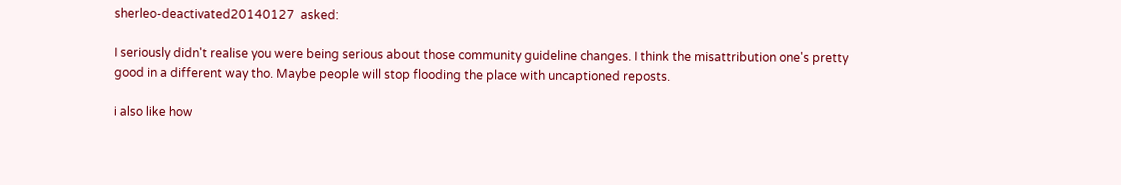sherleo-deactivated20140127  asked:

I seriously didn't realise you were being serious about those community guideline changes. I think the misattribution one's pretty good in a different way tho. Maybe people will stop flooding the place with uncaptioned reposts.

i also like how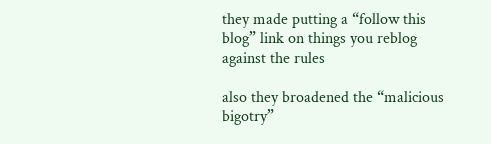they made putting a “follow this blog” link on things you reblog against the rules

also they broadened the “malicious bigotry”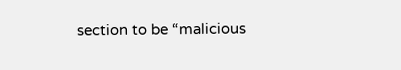section to be “malicious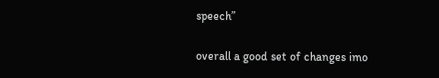speech”

overall a good set of changes imo